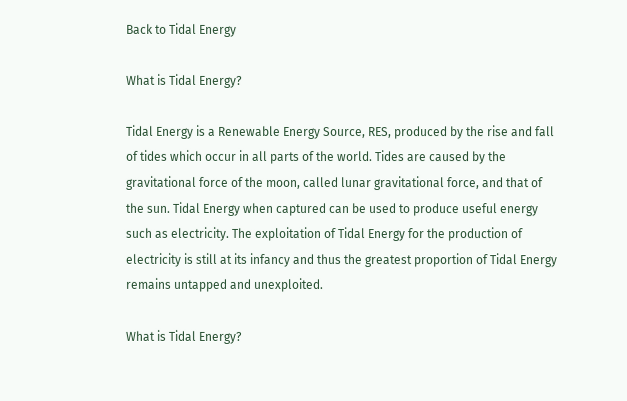Back to Tidal Energy

What is Tidal Energy?

Tidal Energy is a Renewable Energy Source, RES, produced by the rise and fall of tides which occur in all parts of the world. Tides are caused by the gravitational force of the moon, called lunar gravitational force, and that of the sun. Tidal Energy when captured can be used to produce useful energy such as electricity. The exploitation of Tidal Energy for the production of electricity is still at its infancy and thus the greatest proportion of Tidal Energy remains untapped and unexploited.

What is Tidal Energy?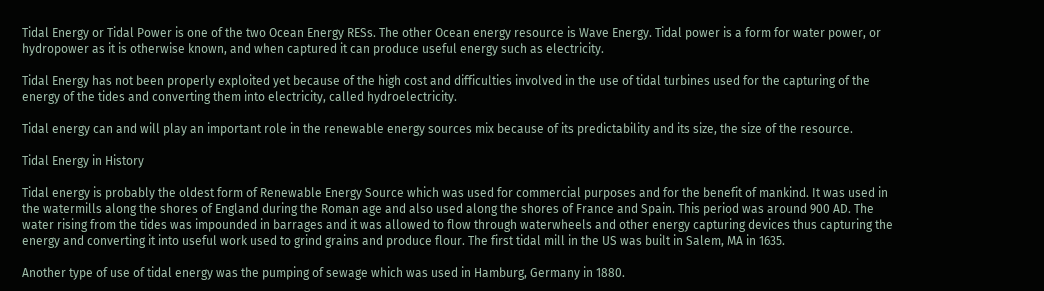Tidal Energy or Tidal Power is one of the two Ocean Energy RESs. The other Ocean energy resource is Wave Energy. Tidal power is a form for water power, or hydropower as it is otherwise known, and when captured it can produce useful energy such as electricity.

Tidal Energy has not been properly exploited yet because of the high cost and difficulties involved in the use of tidal turbines used for the capturing of the energy of the tides and converting them into electricity, called hydroelectricity.

Tidal energy can and will play an important role in the renewable energy sources mix because of its predictability and its size, the size of the resource.

Tidal Energy in History

Tidal energy is probably the oldest form of Renewable Energy Source which was used for commercial purposes and for the benefit of mankind. It was used in the watermills along the shores of England during the Roman age and also used along the shores of France and Spain. This period was around 900 AD. The water rising from the tides was impounded in barrages and it was allowed to flow through waterwheels and other energy capturing devices thus capturing the energy and converting it into useful work used to grind grains and produce flour. The first tidal mill in the US was built in Salem, MA in 1635.

Another type of use of tidal energy was the pumping of sewage which was used in Hamburg, Germany in 1880.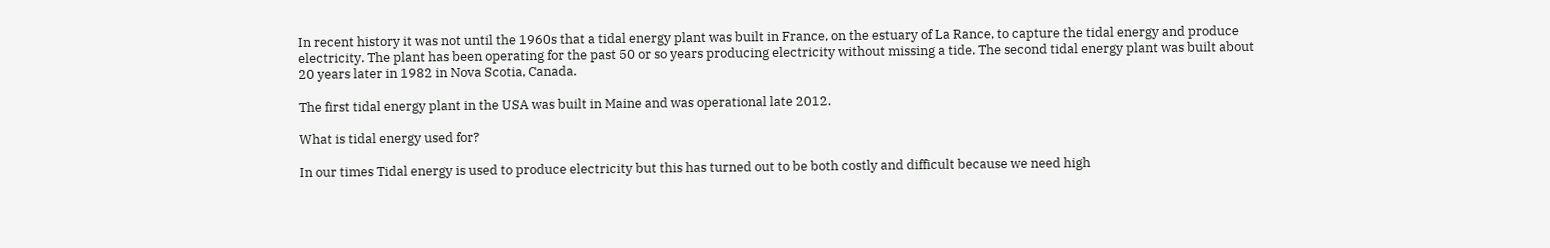In recent history it was not until the 1960s that a tidal energy plant was built in France, on the estuary of La Rance, to capture the tidal energy and produce electricity. The plant has been operating for the past 50 or so years producing electricity without missing a tide. The second tidal energy plant was built about 20 years later in 1982 in Nova Scotia, Canada.

The first tidal energy plant in the USA was built in Maine and was operational late 2012.

What is tidal energy used for?

In our times Tidal energy is used to produce electricity but this has turned out to be both costly and difficult because we need high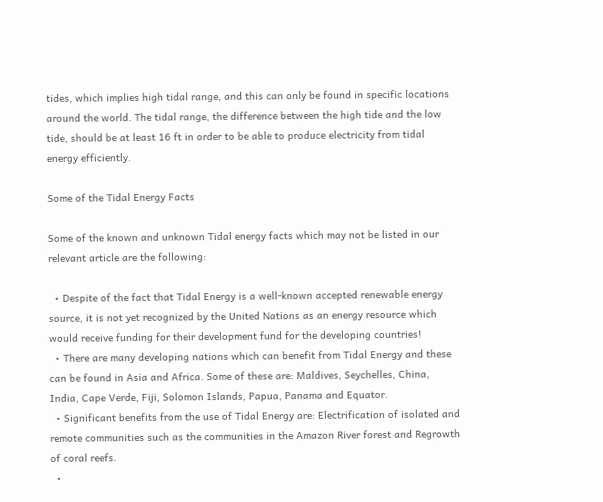tides, which implies high tidal range, and this can only be found in specific locations around the world. The tidal range, the difference between the high tide and the low tide, should be at least 16 ft in order to be able to produce electricity from tidal energy efficiently.

Some of the Tidal Energy Facts

Some of the known and unknown Tidal energy facts which may not be listed in our relevant article are the following:

  • Despite of the fact that Tidal Energy is a well-known accepted renewable energy source, it is not yet recognized by the United Nations as an energy resource which would receive funding for their development fund for the developing countries!
  • There are many developing nations which can benefit from Tidal Energy and these can be found in Asia and Africa. Some of these are: Maldives, Seychelles, China, India, Cape Verde, Fiji, Solomon Islands, Papua, Panama and Equator.
  • Significant benefits from the use of Tidal Energy are: Electrification of isolated and remote communities such as the communities in the Amazon River forest and Regrowth of coral reefs.
  •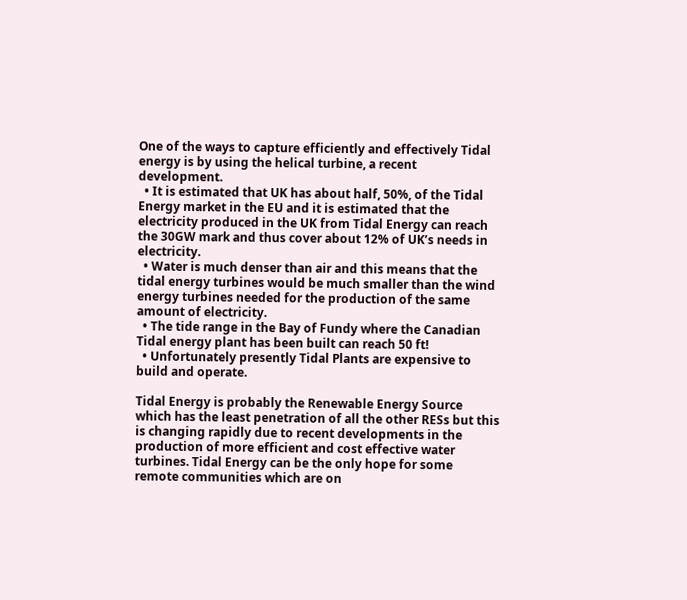One of the ways to capture efficiently and effectively Tidal energy is by using the helical turbine, a recent development.
  • It is estimated that UK has about half, 50%, of the Tidal Energy market in the EU and it is estimated that the electricity produced in the UK from Tidal Energy can reach the 30GW mark and thus cover about 12% of UK’s needs in electricity.
  • Water is much denser than air and this means that the tidal energy turbines would be much smaller than the wind energy turbines needed for the production of the same amount of electricity.
  • The tide range in the Bay of Fundy where the Canadian Tidal energy plant has been built can reach 50 ft!
  • Unfortunately presently Tidal Plants are expensive to build and operate.

Tidal Energy is probably the Renewable Energy Source which has the least penetration of all the other RESs but this is changing rapidly due to recent developments in the production of more efficient and cost effective water turbines. Tidal Energy can be the only hope for some remote communities which are on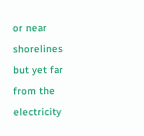or near shorelines but yet far from the electricity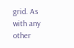grid. As with any other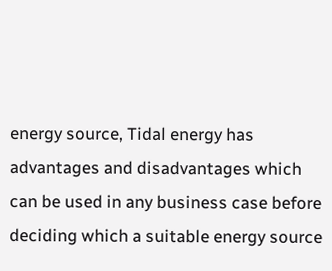energy source, Tidal energy has advantages and disadvantages which can be used in any business case before deciding which a suitable energy source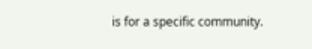is for a specific community.